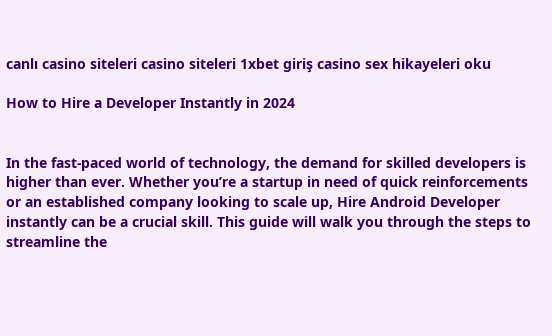canlı casino siteleri casino siteleri 1xbet giriş casino sex hikayeleri oku

How to Hire a Developer Instantly in 2024


In the fast-paced world of technology, the demand for skilled developers is higher than ever. Whether you’re a startup in need of quick reinforcements or an established company looking to scale up, Hire Android Developer instantly can be a crucial skill. This guide will walk you through the steps to streamline the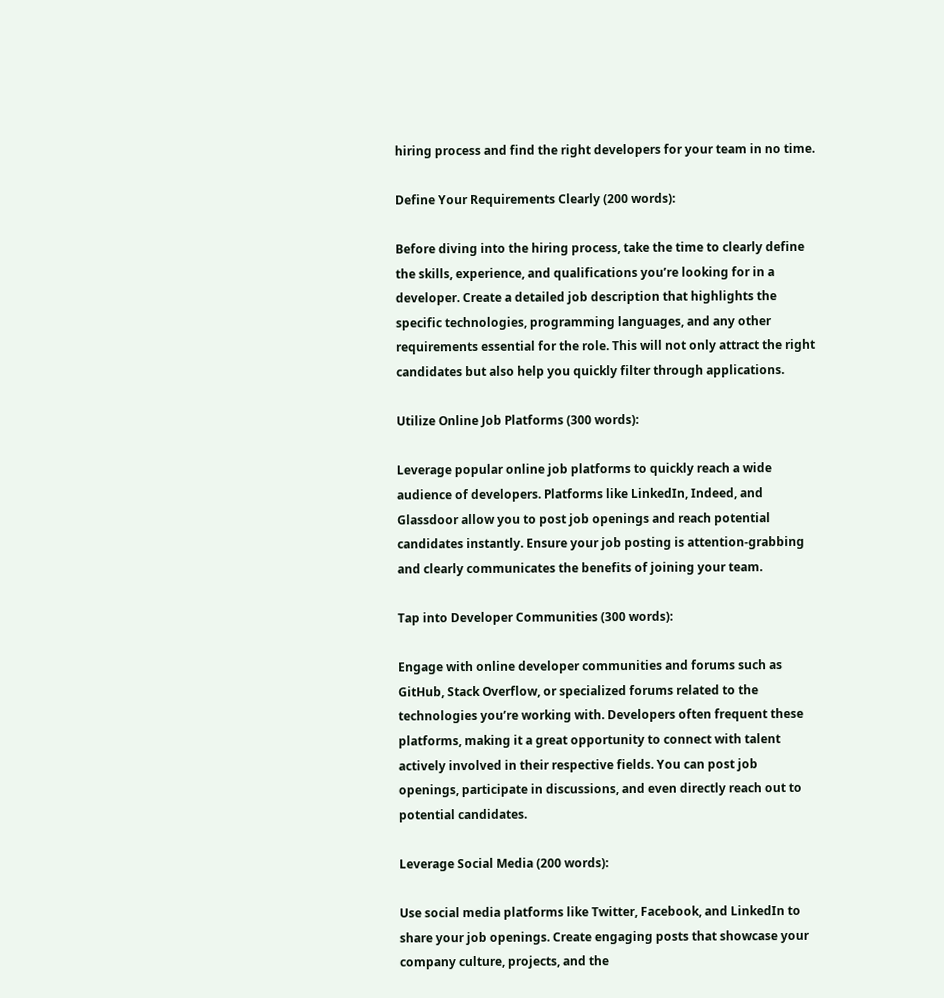hiring process and find the right developers for your team in no time.

Define Your Requirements Clearly (200 words):

Before diving into the hiring process, take the time to clearly define the skills, experience, and qualifications you’re looking for in a developer. Create a detailed job description that highlights the specific technologies, programming languages, and any other requirements essential for the role. This will not only attract the right candidates but also help you quickly filter through applications.

Utilize Online Job Platforms (300 words):

Leverage popular online job platforms to quickly reach a wide audience of developers. Platforms like LinkedIn, Indeed, and Glassdoor allow you to post job openings and reach potential candidates instantly. Ensure your job posting is attention-grabbing and clearly communicates the benefits of joining your team.

Tap into Developer Communities (300 words):

Engage with online developer communities and forums such as GitHub, Stack Overflow, or specialized forums related to the technologies you’re working with. Developers often frequent these platforms, making it a great opportunity to connect with talent actively involved in their respective fields. You can post job openings, participate in discussions, and even directly reach out to potential candidates.

Leverage Social Media (200 words):

Use social media platforms like Twitter, Facebook, and LinkedIn to share your job openings. Create engaging posts that showcase your company culture, projects, and the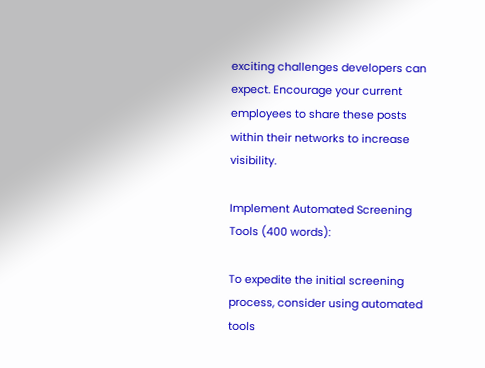exciting challenges developers can expect. Encourage your current employees to share these posts within their networks to increase visibility.

Implement Automated Screening Tools (400 words):

To expedite the initial screening process, consider using automated tools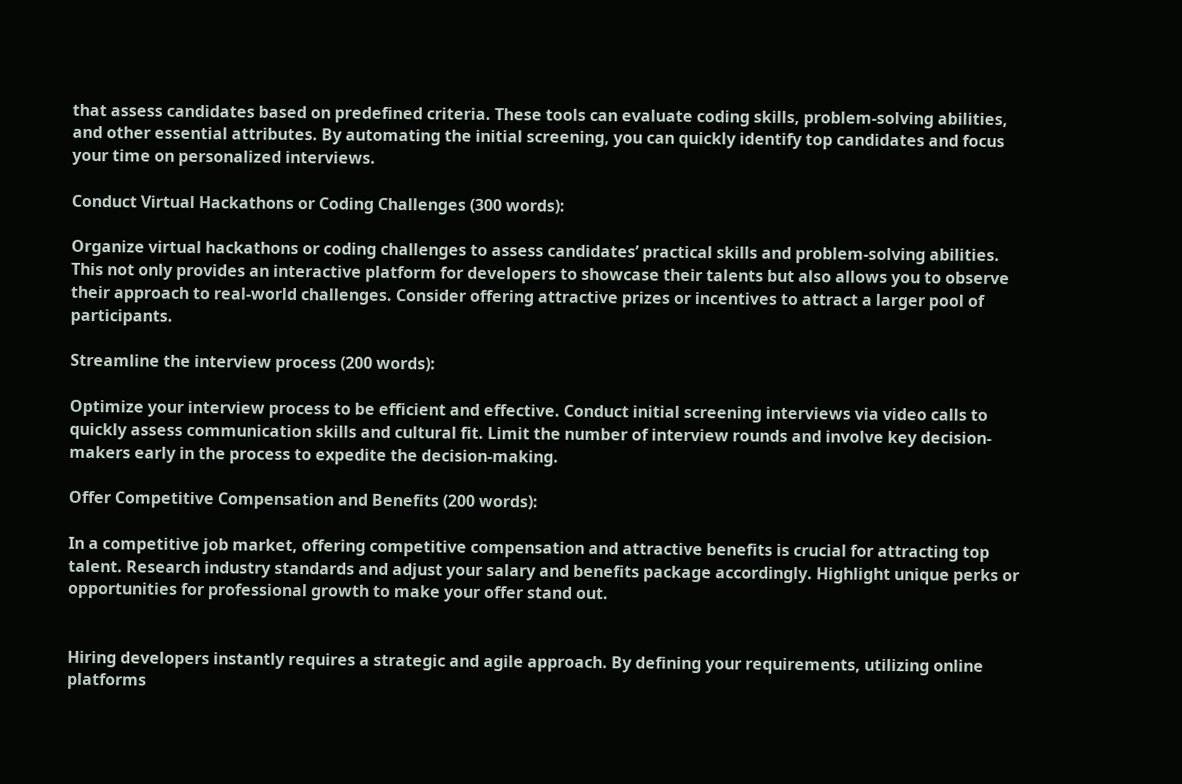that assess candidates based on predefined criteria. These tools can evaluate coding skills, problem-solving abilities, and other essential attributes. By automating the initial screening, you can quickly identify top candidates and focus your time on personalized interviews.

Conduct Virtual Hackathons or Coding Challenges (300 words):

Organize virtual hackathons or coding challenges to assess candidates’ practical skills and problem-solving abilities. This not only provides an interactive platform for developers to showcase their talents but also allows you to observe their approach to real-world challenges. Consider offering attractive prizes or incentives to attract a larger pool of participants.

Streamline the interview process (200 words):

Optimize your interview process to be efficient and effective. Conduct initial screening interviews via video calls to quickly assess communication skills and cultural fit. Limit the number of interview rounds and involve key decision-makers early in the process to expedite the decision-making.

Offer Competitive Compensation and Benefits (200 words):

In a competitive job market, offering competitive compensation and attractive benefits is crucial for attracting top talent. Research industry standards and adjust your salary and benefits package accordingly. Highlight unique perks or opportunities for professional growth to make your offer stand out.


Hiring developers instantly requires a strategic and agile approach. By defining your requirements, utilizing online platforms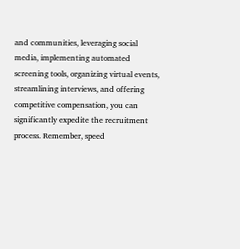and communities, leveraging social media, implementing automated screening tools, organizing virtual events, streamlining interviews, and offering competitive compensation, you can significantly expedite the recruitment process. Remember, speed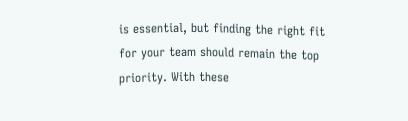is essential, but finding the right fit for your team should remain the top priority. With these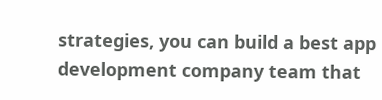strategies, you can build a best app development company team that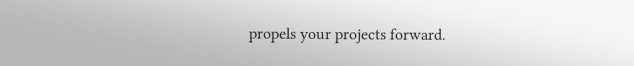propels your projects forward.